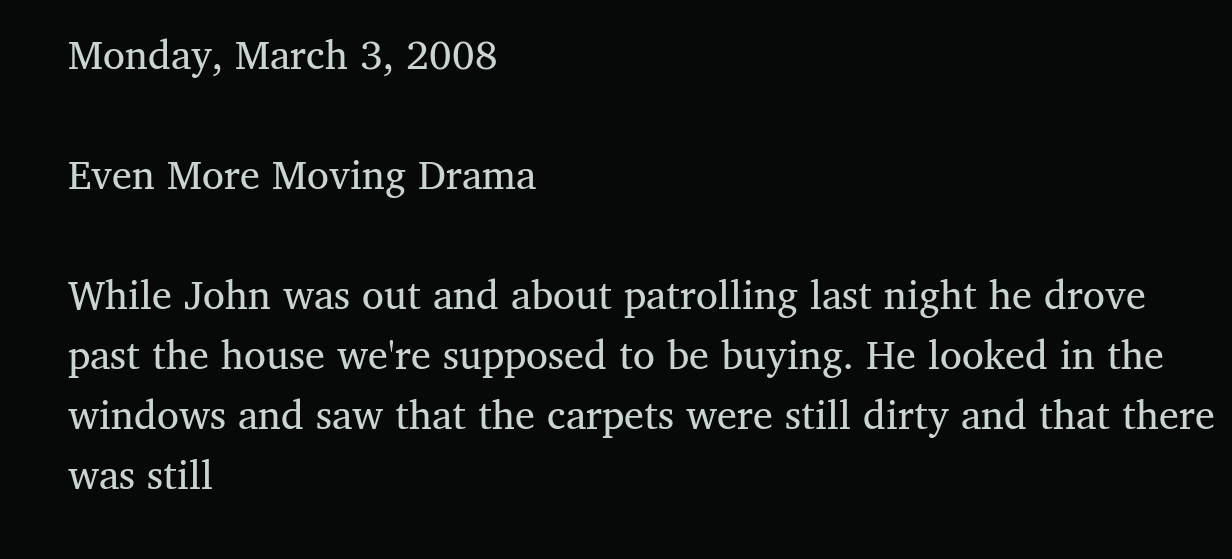Monday, March 3, 2008

Even More Moving Drama

While John was out and about patrolling last night he drove past the house we're supposed to be buying. He looked in the windows and saw that the carpets were still dirty and that there was still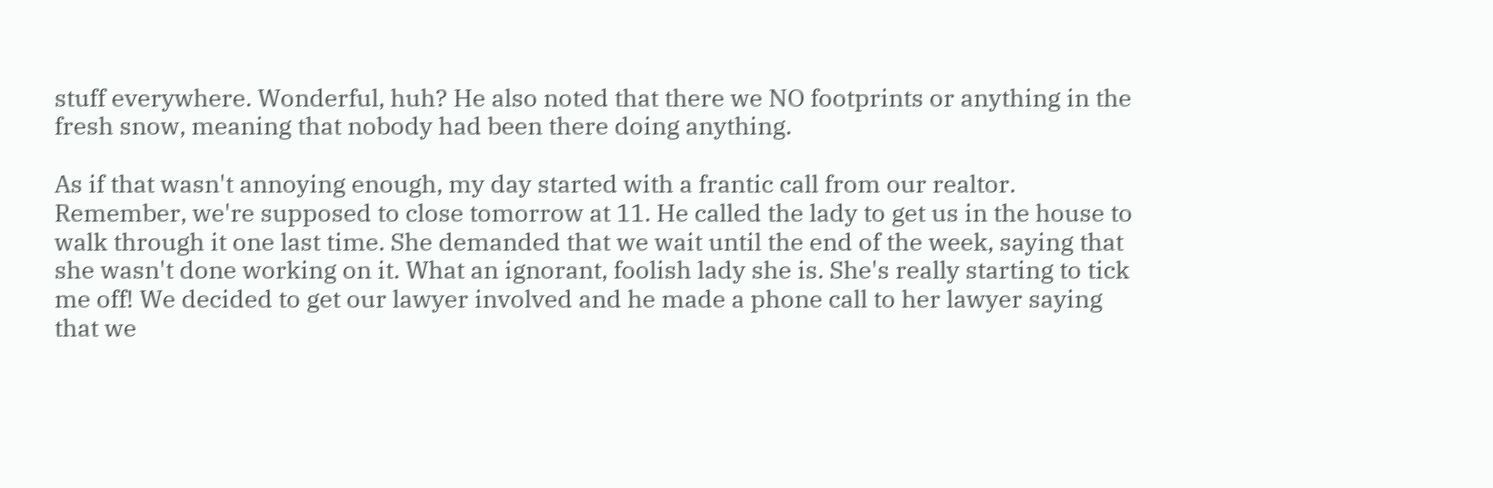stuff everywhere. Wonderful, huh? He also noted that there we NO footprints or anything in the fresh snow, meaning that nobody had been there doing anything.

As if that wasn't annoying enough, my day started with a frantic call from our realtor. Remember, we're supposed to close tomorrow at 11. He called the lady to get us in the house to walk through it one last time. She demanded that we wait until the end of the week, saying that she wasn't done working on it. What an ignorant, foolish lady she is. She's really starting to tick me off! We decided to get our lawyer involved and he made a phone call to her lawyer saying that we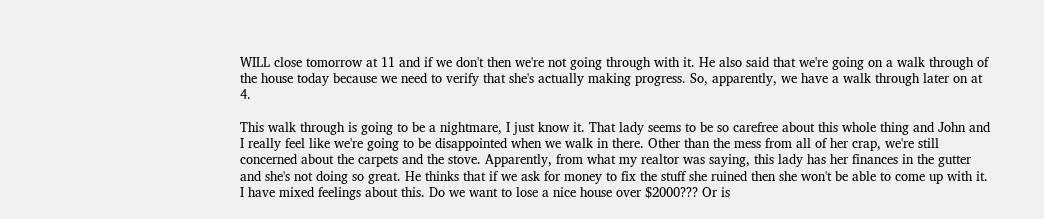WILL close tomorrow at 11 and if we don't then we're not going through with it. He also said that we're going on a walk through of the house today because we need to verify that she's actually making progress. So, apparently, we have a walk through later on at 4.

This walk through is going to be a nightmare, I just know it. That lady seems to be so carefree about this whole thing and John and I really feel like we're going to be disappointed when we walk in there. Other than the mess from all of her crap, we're still concerned about the carpets and the stove. Apparently, from what my realtor was saying, this lady has her finances in the gutter and she's not doing so great. He thinks that if we ask for money to fix the stuff she ruined then she won't be able to come up with it. I have mixed feelings about this. Do we want to lose a nice house over $2000??? Or is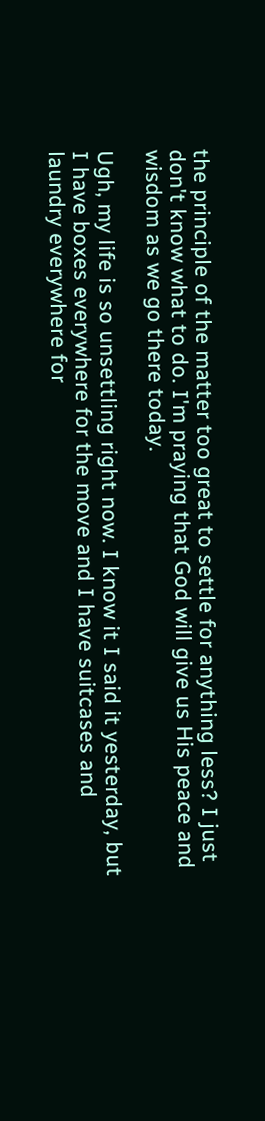the principle of the matter too great to settle for anything less? I just don't know what to do. I'm praying that God will give us His peace and wisdom as we go there today.

Ugh, my life is so unsettling right now. I know it I said it yesterday, but I have boxes everywhere for the move and I have suitcases and laundry everywhere for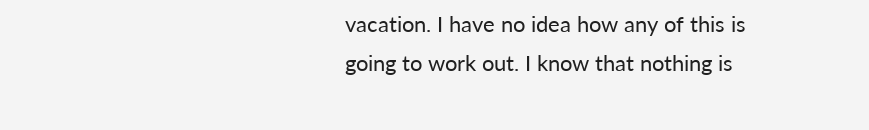vacation. I have no idea how any of this is going to work out. I know that nothing is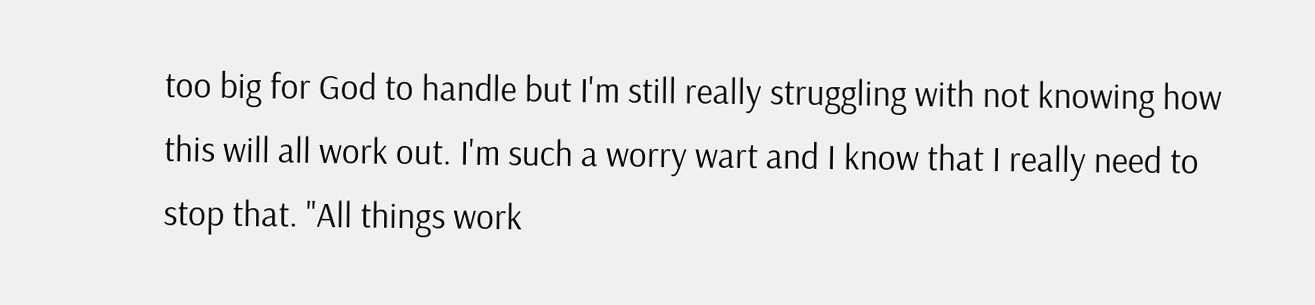too big for God to handle but I'm still really struggling with not knowing how this will all work out. I'm such a worry wart and I know that I really need to stop that. "All things work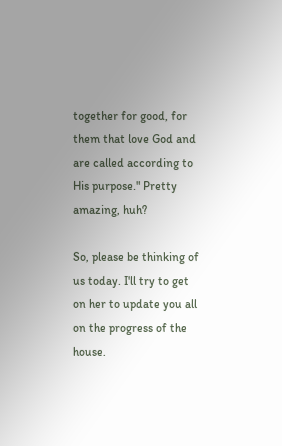together for good, for them that love God and are called according to His purpose." Pretty amazing, huh?

So, please be thinking of us today. I'll try to get on her to update you all on the progress of the house.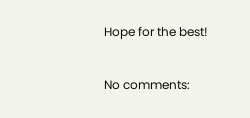Hope for the best!

No comments: